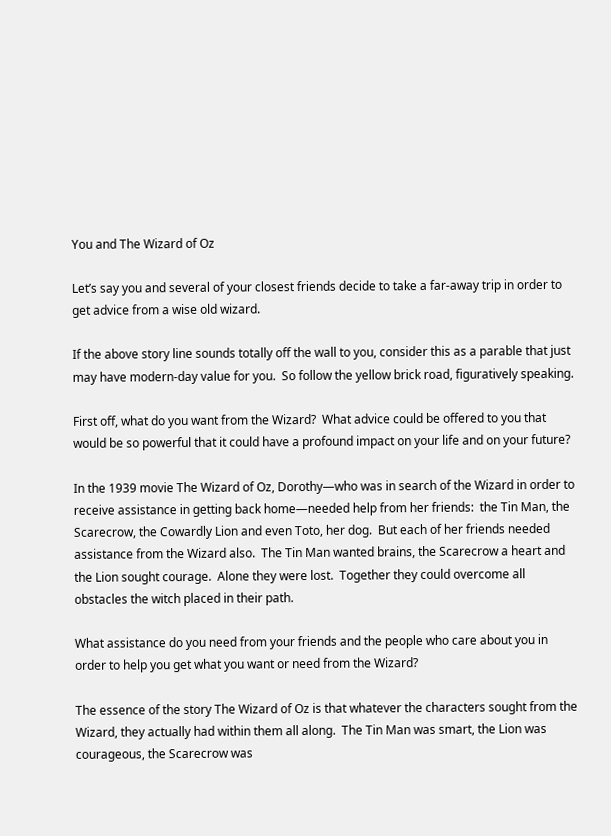You and The Wizard of Oz

Let’s say you and several of your closest friends decide to take a far-away trip in order to get advice from a wise old wizard.

If the above story line sounds totally off the wall to you, consider this as a parable that just may have modern-day value for you.  So follow the yellow brick road, figuratively speaking.

First off, what do you want from the Wizard?  What advice could be offered to you that would be so powerful that it could have a profound impact on your life and on your future?

In the 1939 movie The Wizard of Oz, Dorothy—who was in search of the Wizard in order to receive assistance in getting back home—needed help from her friends:  the Tin Man, the Scarecrow, the Cowardly Lion and even Toto, her dog.  But each of her friends needed assistance from the Wizard also.  The Tin Man wanted brains, the Scarecrow a heart and the Lion sought courage.  Alone they were lost.  Together they could overcome all obstacles the witch placed in their path.

What assistance do you need from your friends and the people who care about you in order to help you get what you want or need from the Wizard?

The essence of the story The Wizard of Oz is that whatever the characters sought from the Wizard, they actually had within them all along.  The Tin Man was smart, the Lion was courageous, the Scarecrow was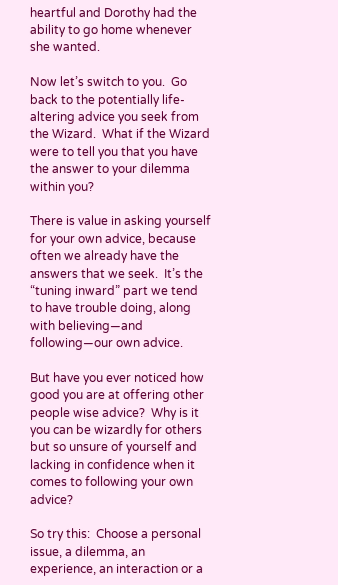heartful and Dorothy had the ability to go home whenever she wanted.

Now let’s switch to you.  Go back to the potentially life-altering advice you seek from the Wizard.  What if the Wizard were to tell you that you have the answer to your dilemma within you?

There is value in asking yourself for your own advice, because often we already have the answers that we seek.  It’s the “tuning inward” part we tend to have trouble doing, along with believing—and following—our own advice.

But have you ever noticed how good you are at offering other people wise advice?  Why is it you can be wizardly for others but so unsure of yourself and lacking in confidence when it comes to following your own advice?

So try this:  Choose a personal issue, a dilemma, an experience, an interaction or a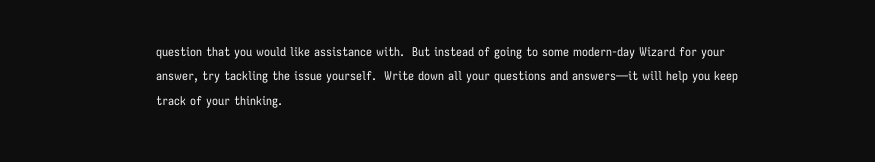question that you would like assistance with.  But instead of going to some modern-day Wizard for your answer, try tackling the issue yourself.  Write down all your questions and answers—it will help you keep track of your thinking.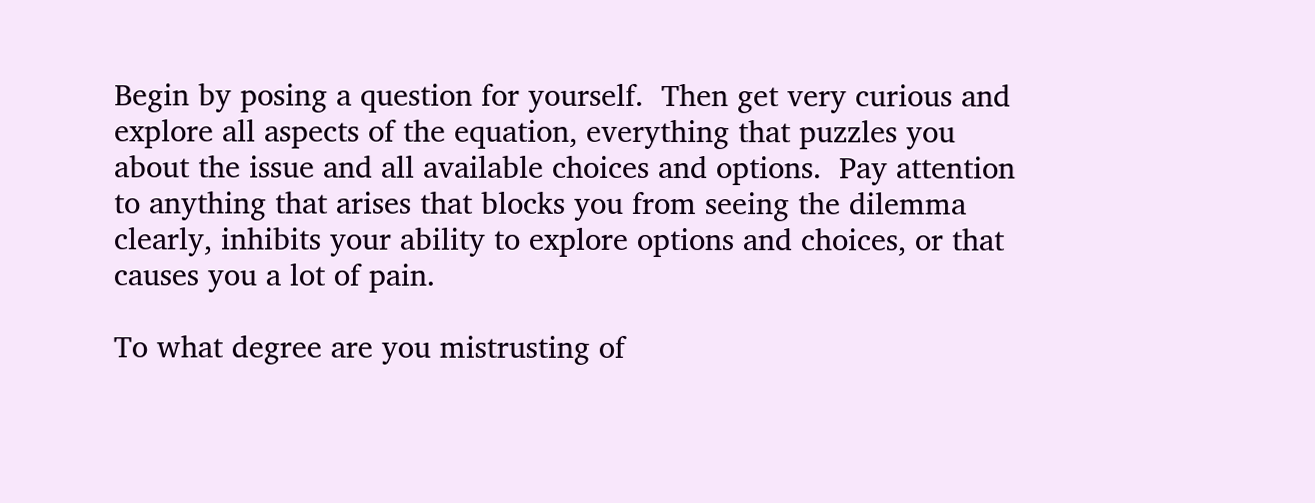Begin by posing a question for yourself.  Then get very curious and explore all aspects of the equation, everything that puzzles you about the issue and all available choices and options.  Pay attention to anything that arises that blocks you from seeing the dilemma clearly, inhibits your ability to explore options and choices, or that causes you a lot of pain.

To what degree are you mistrusting of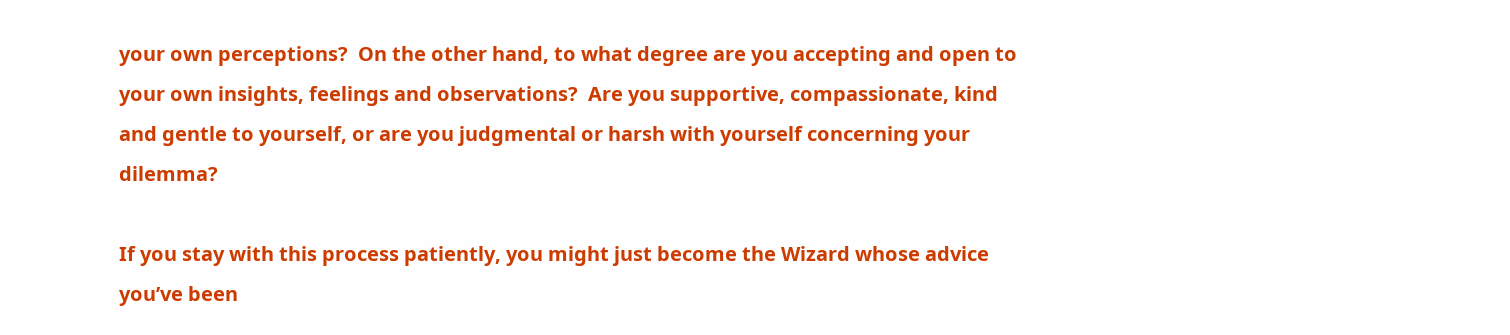your own perceptions?  On the other hand, to what degree are you accepting and open to your own insights, feelings and observations?  Are you supportive, compassionate, kind and gentle to yourself, or are you judgmental or harsh with yourself concerning your dilemma?

If you stay with this process patiently, you might just become the Wizard whose advice you’ve been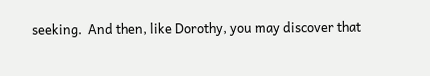seeking.  And then, like Dorothy, you may discover that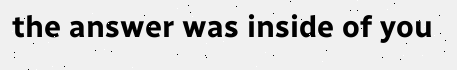the answer was inside of you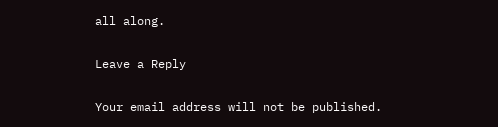all along.

Leave a Reply

Your email address will not be published.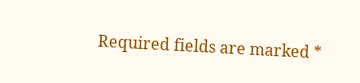Required fields are marked *